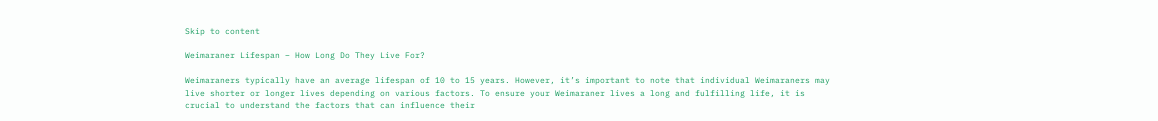Skip to content

Weimaraner Lifespan – How Long Do They Live For?

Weimaraners typically have an average lifespan of 10 to 15 years. However, it’s important to note that individual Weimaraners may live shorter or longer lives depending on various factors. To ensure your Weimaraner lives a long and fulfilling life, it is crucial to understand the factors that can influence their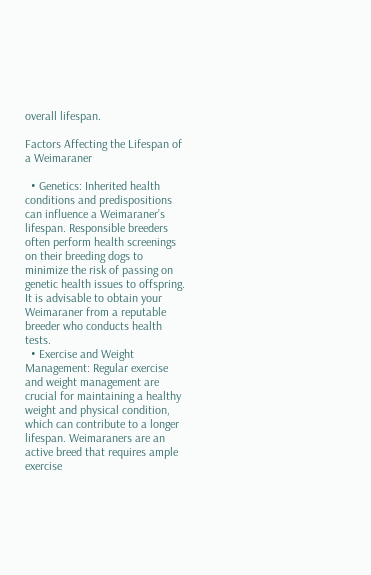overall lifespan.

Factors Affecting the Lifespan of a Weimaraner

  • Genetics: Inherited health conditions and predispositions can influence a Weimaraner’s lifespan. Responsible breeders often perform health screenings on their breeding dogs to minimize the risk of passing on genetic health issues to offspring. It is advisable to obtain your Weimaraner from a reputable breeder who conducts health tests.
  • Exercise and Weight Management: Regular exercise and weight management are crucial for maintaining a healthy weight and physical condition, which can contribute to a longer lifespan. Weimaraners are an active breed that requires ample exercise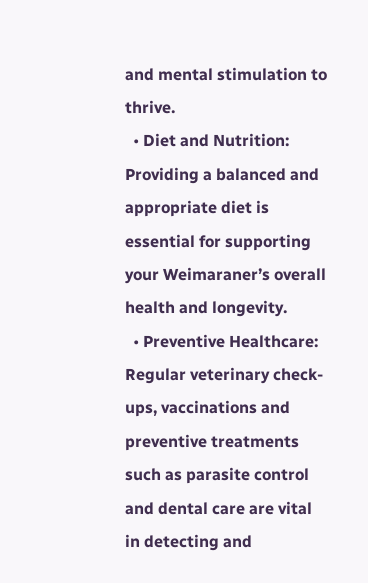and mental stimulation to thrive.
  • Diet and Nutrition: Providing a balanced and appropriate diet is essential for supporting your Weimaraner’s overall health and longevity.
  • Preventive Healthcare: Regular veterinary check-ups, vaccinations and preventive treatments such as parasite control and dental care are vital in detecting and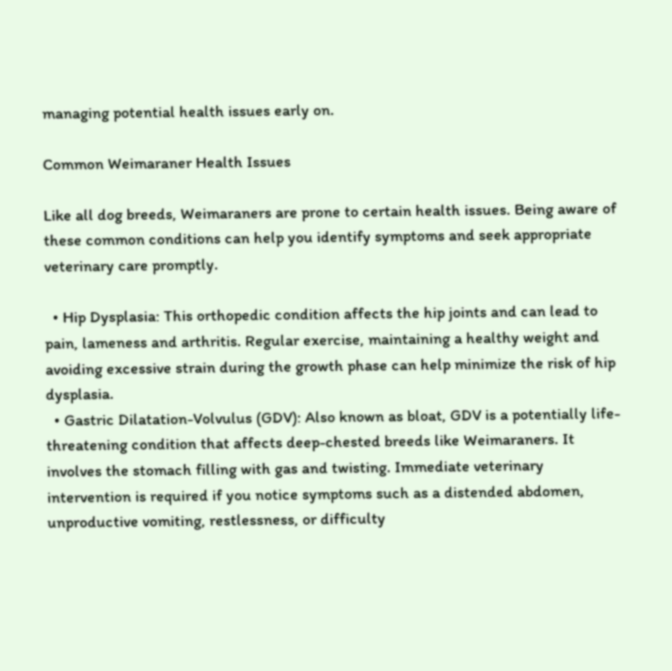managing potential health issues early on.

Common Weimaraner Health Issues

Like all dog breeds, Weimaraners are prone to certain health issues. Being aware of these common conditions can help you identify symptoms and seek appropriate veterinary care promptly.

  • Hip Dysplasia: This orthopedic condition affects the hip joints and can lead to pain, lameness and arthritis. Regular exercise, maintaining a healthy weight and avoiding excessive strain during the growth phase can help minimize the risk of hip dysplasia.
  • Gastric Dilatation-Volvulus (GDV): Also known as bloat, GDV is a potentially life-threatening condition that affects deep-chested breeds like Weimaraners. It involves the stomach filling with gas and twisting. Immediate veterinary intervention is required if you notice symptoms such as a distended abdomen, unproductive vomiting, restlessness, or difficulty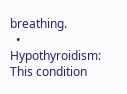breathing.
  • Hypothyroidism: This condition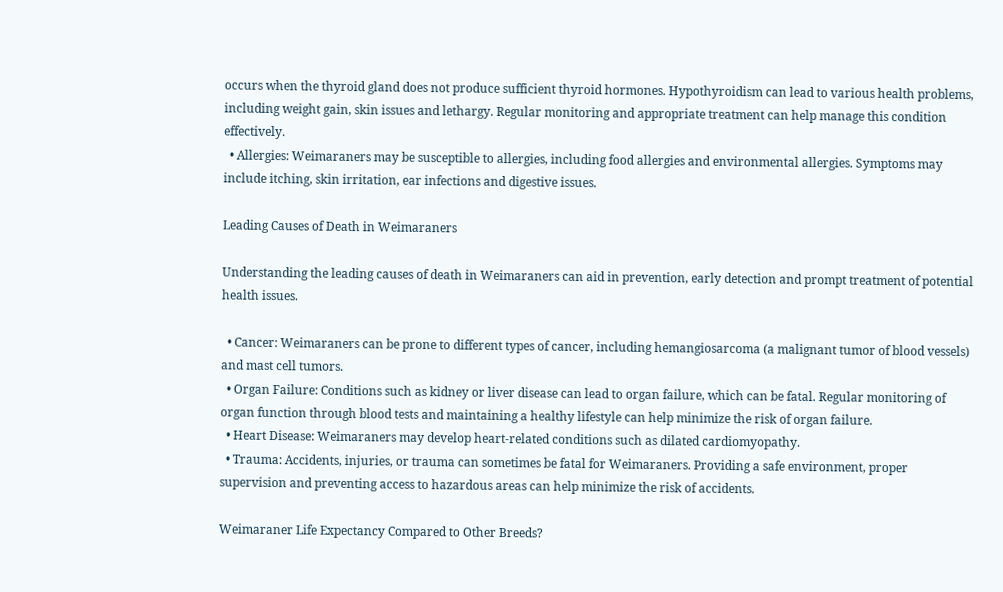occurs when the thyroid gland does not produce sufficient thyroid hormones. Hypothyroidism can lead to various health problems, including weight gain, skin issues and lethargy. Regular monitoring and appropriate treatment can help manage this condition effectively.
  • Allergies: Weimaraners may be susceptible to allergies, including food allergies and environmental allergies. Symptoms may include itching, skin irritation, ear infections and digestive issues.

Leading Causes of Death in Weimaraners

Understanding the leading causes of death in Weimaraners can aid in prevention, early detection and prompt treatment of potential health issues.

  • Cancer: Weimaraners can be prone to different types of cancer, including hemangiosarcoma (a malignant tumor of blood vessels) and mast cell tumors.
  • Organ Failure: Conditions such as kidney or liver disease can lead to organ failure, which can be fatal. Regular monitoring of organ function through blood tests and maintaining a healthy lifestyle can help minimize the risk of organ failure.
  • Heart Disease: Weimaraners may develop heart-related conditions such as dilated cardiomyopathy.
  • Trauma: Accidents, injuries, or trauma can sometimes be fatal for Weimaraners. Providing a safe environment, proper supervision and preventing access to hazardous areas can help minimize the risk of accidents.

Weimaraner Life Expectancy Compared to Other Breeds?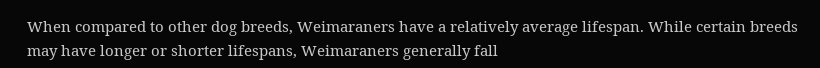When compared to other dog breeds, Weimaraners have a relatively average lifespan. While certain breeds may have longer or shorter lifespans, Weimaraners generally fall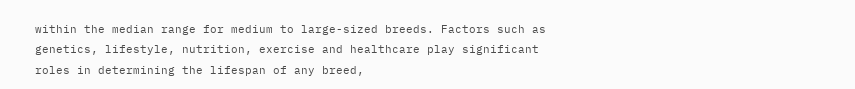within the median range for medium to large-sized breeds. Factors such as genetics, lifestyle, nutrition, exercise and healthcare play significant roles in determining the lifespan of any breed,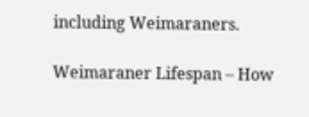including Weimaraners.

Weimaraner Lifespan – How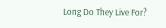Long Do They Live For?